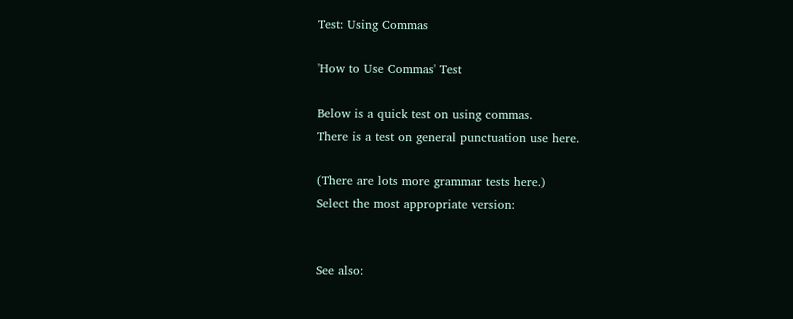Test: Using Commas

'How to Use Commas' Test

Below is a quick test on using commas.
There is a test on general punctuation use here.

(There are lots more grammar tests here.)
Select the most appropriate version:


See also: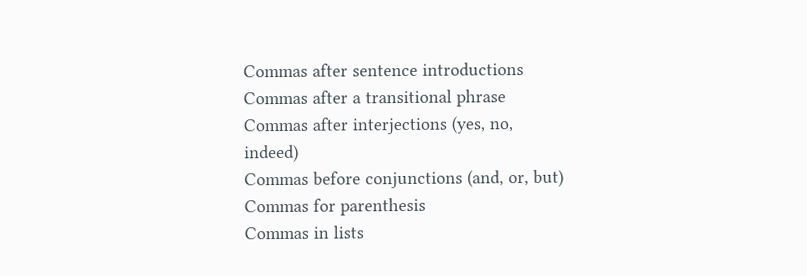Commas after sentence introductions
Commas after a transitional phrase
Commas after interjections (yes, no, indeed)
Commas before conjunctions (and, or, but)
Commas for parenthesis
Commas in lists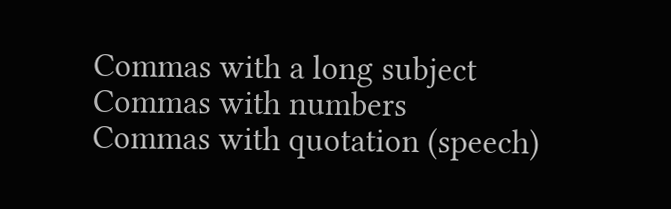Commas with a long subject
Commas with numbers
Commas with quotation (speech)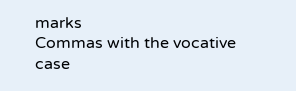marks
Commas with the vocative case